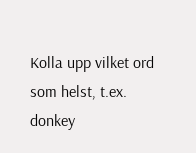Kolla upp vilket ord som helst, t.ex. donkey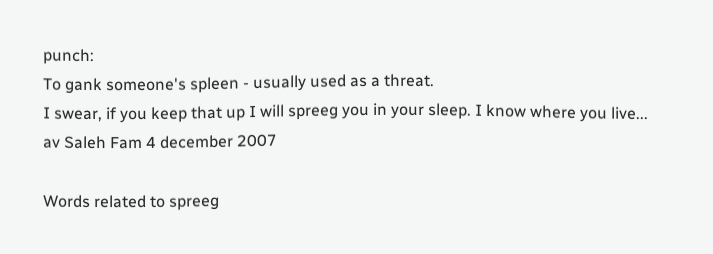punch:
To gank someone's spleen - usually used as a threat.
I swear, if you keep that up I will spreeg you in your sleep. I know where you live...
av Saleh Fam 4 december 2007

Words related to spreeg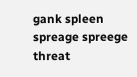gank spleen spreage spreege threat